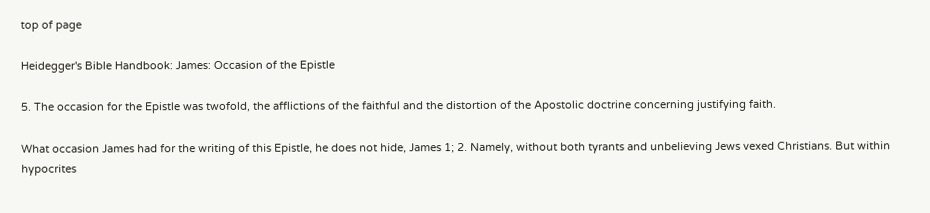top of page

Heidegger's Bible Handbook: James: Occasion of the Epistle

5. The occasion for the Epistle was twofold, the afflictions of the faithful and the distortion of the Apostolic doctrine concerning justifying faith.

What occasion James had for the writing of this Epistle, he does not hide, James 1; 2. Namely, without both tyrants and unbelieving Jews vexed Christians. But within hypocrites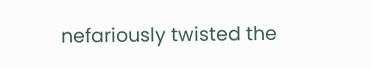nefariously twisted the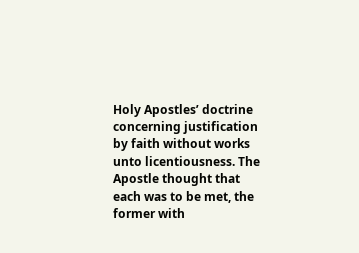Holy Apostles’ doctrine concerning justification by faith without works unto licentiousness. The Apostle thought that each was to be met, the former with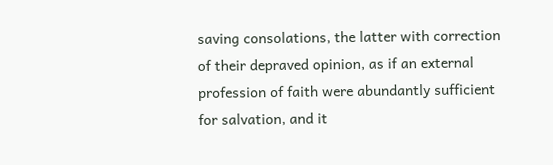saving consolations, the latter with correction of their depraved opinion, as if an external profession of faith were abundantly sufficient for salvation, and it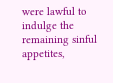were lawful to indulge the remaining sinful appetites,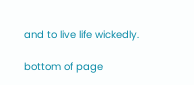and to live life wickedly.

bottom of page